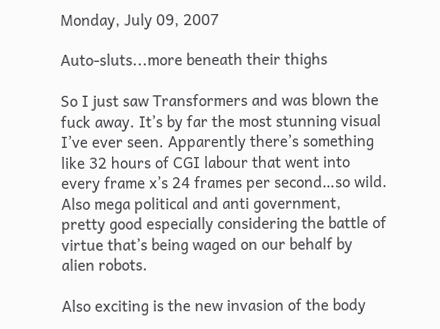Monday, July 09, 2007

Auto-sluts...more beneath their thighs

So I just saw Transformers and was blown the fuck away. It’s by far the most stunning visual I’ve ever seen. Apparently there’s something like 32 hours of CGI labour that went into every frame x’s 24 frames per second…so wild. Also mega political and anti government, pretty good especially considering the battle of virtue that’s being waged on our behalf by alien robots.

Also exciting is the new invasion of the body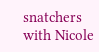snatchers with Nicole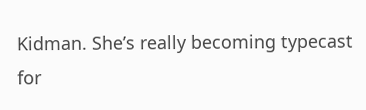Kidman. She’s really becoming typecast for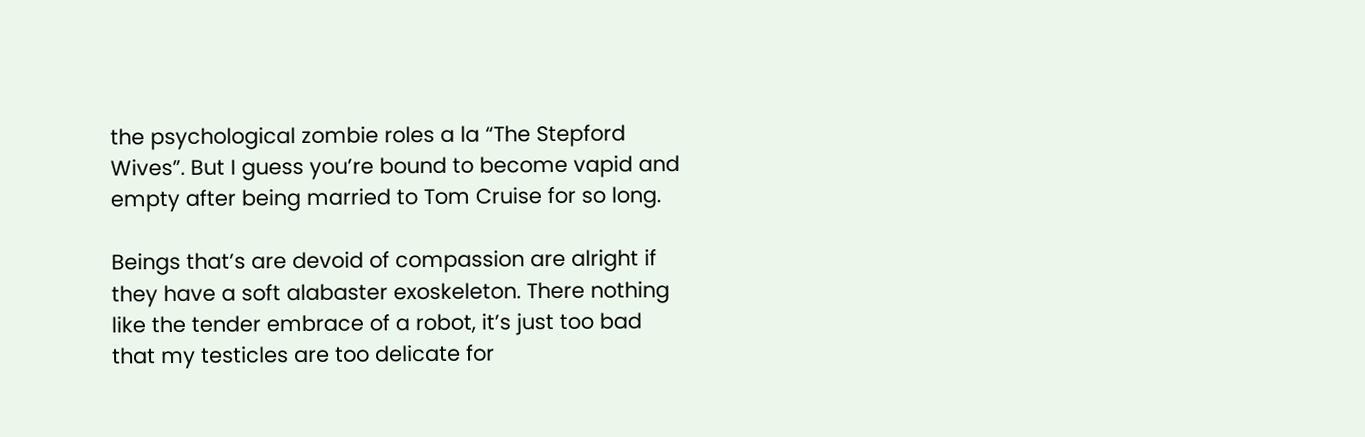the psychological zombie roles a la “The Stepford Wives”. But I guess you’re bound to become vapid and empty after being married to Tom Cruise for so long.

Beings that’s are devoid of compassion are alright if they have a soft alabaster exoskeleton. There nothing like the tender embrace of a robot, it’s just too bad that my testicles are too delicate for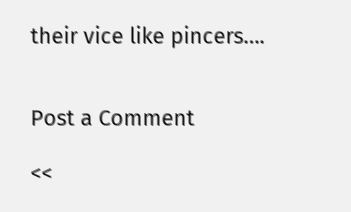their vice like pincers….


Post a Comment

<<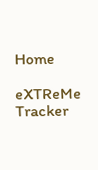Home

eXTReMe Tracker